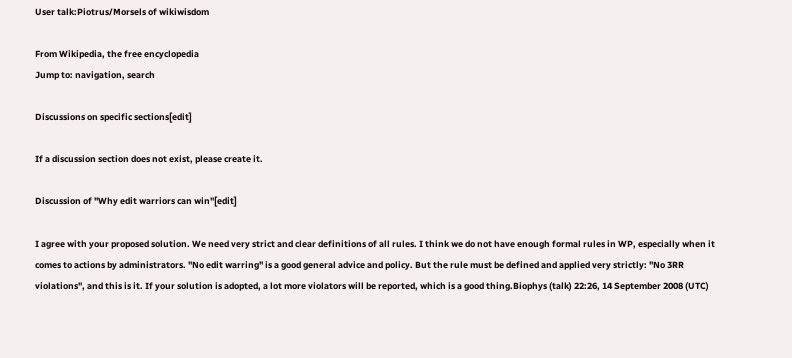User talk:Piotrus/Morsels of wikiwisdom

From Wikipedia, the free encyclopedia
Jump to: navigation, search

Discussions on specific sections[edit]

If a discussion section does not exist, please create it.

Discussion of "Why edit warriors can win"[edit]

I agree with your proposed solution. We need very strict and clear definitions of all rules. I think we do not have enough formal rules in WP, especially when it comes to actions by administrators. "No edit warring" is a good general advice and policy. But the rule must be defined and applied very strictly: "No 3RR violations", and this is it. If your solution is adopted, a lot more violators will be reported, which is a good thing.Biophys (talk) 22:26, 14 September 2008 (UTC)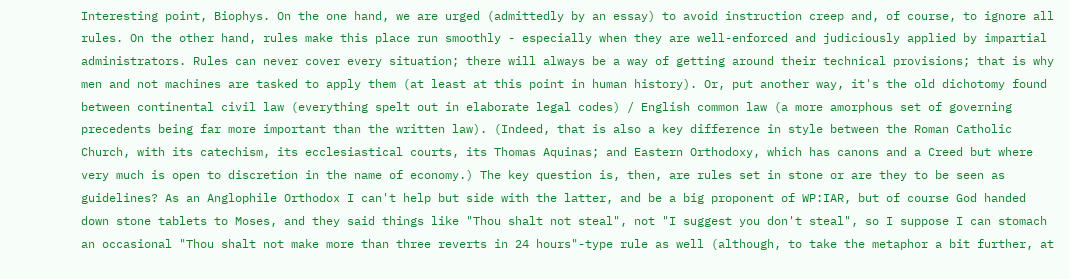Interesting point, Biophys. On the one hand, we are urged (admittedly by an essay) to avoid instruction creep and, of course, to ignore all rules. On the other hand, rules make this place run smoothly - especially when they are well-enforced and judiciously applied by impartial administrators. Rules can never cover every situation; there will always be a way of getting around their technical provisions; that is why men and not machines are tasked to apply them (at least at this point in human history). Or, put another way, it's the old dichotomy found between continental civil law (everything spelt out in elaborate legal codes) / English common law (a more amorphous set of governing precedents being far more important than the written law). (Indeed, that is also a key difference in style between the Roman Catholic Church, with its catechism, its ecclesiastical courts, its Thomas Aquinas; and Eastern Orthodoxy, which has canons and a Creed but where very much is open to discretion in the name of economy.) The key question is, then, are rules set in stone or are they to be seen as guidelines? As an Anglophile Orthodox I can't help but side with the latter, and be a big proponent of WP:IAR, but of course God handed down stone tablets to Moses, and they said things like "Thou shalt not steal", not "I suggest you don't steal", so I suppose I can stomach an occasional "Thou shalt not make more than three reverts in 24 hours"-type rule as well (although, to take the metaphor a bit further, at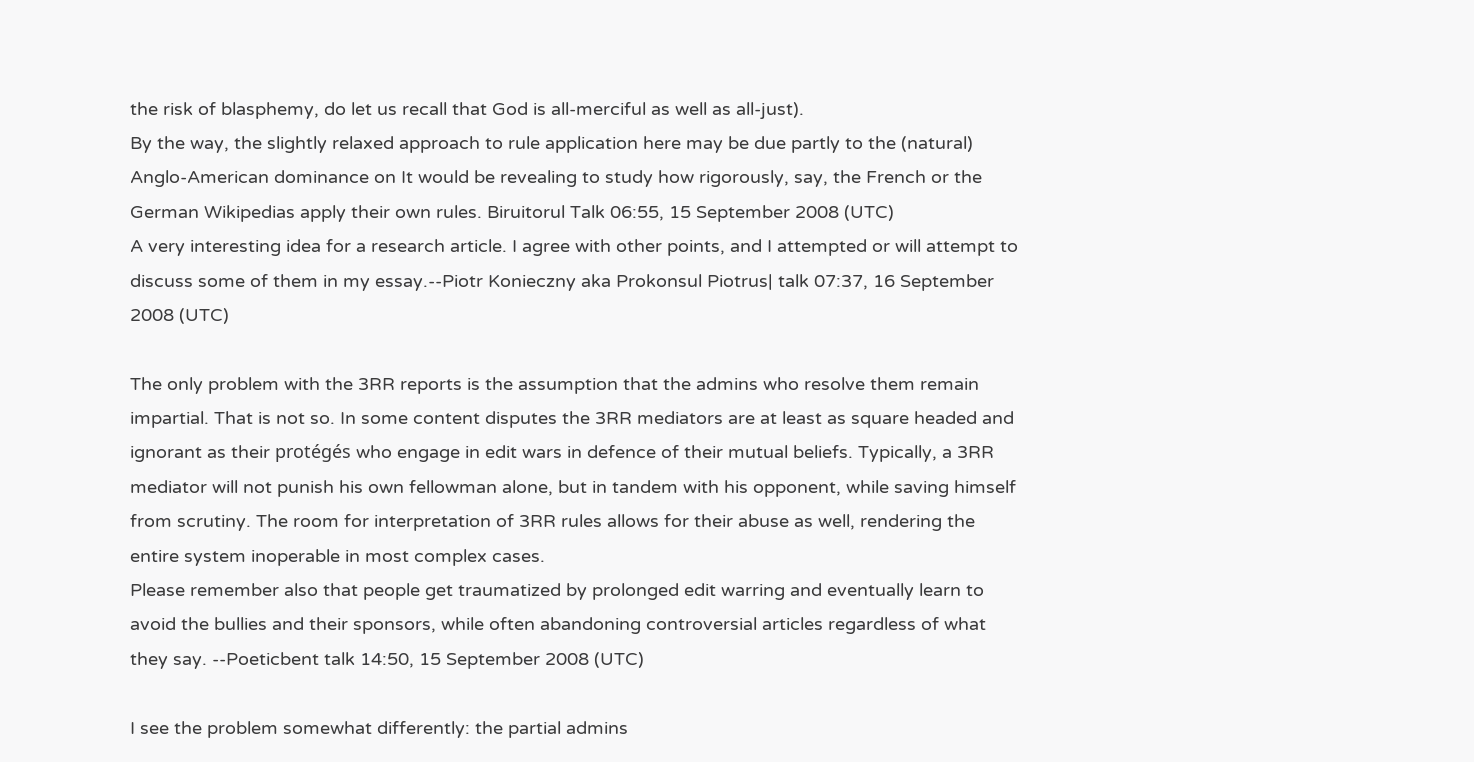the risk of blasphemy, do let us recall that God is all-merciful as well as all-just).
By the way, the slightly relaxed approach to rule application here may be due partly to the (natural) Anglo-American dominance on It would be revealing to study how rigorously, say, the French or the German Wikipedias apply their own rules. Biruitorul Talk 06:55, 15 September 2008 (UTC)
A very interesting idea for a research article. I agree with other points, and I attempted or will attempt to discuss some of them in my essay.--Piotr Konieczny aka Prokonsul Piotrus| talk 07:37, 16 September 2008 (UTC)

The only problem with the 3RR reports is the assumption that the admins who resolve them remain impartial. That is not so. In some content disputes the 3RR mediators are at least as square headed and ignorant as their protégés who engage in edit wars in defence of their mutual beliefs. Typically, a 3RR mediator will not punish his own fellowman alone, but in tandem with his opponent, while saving himself from scrutiny. The room for interpretation of 3RR rules allows for their abuse as well, rendering the entire system inoperable in most complex cases.
Please remember also that people get traumatized by prolonged edit warring and eventually learn to avoid the bullies and their sponsors, while often abandoning controversial articles regardless of what they say. --Poeticbent talk 14:50, 15 September 2008 (UTC)

I see the problem somewhat differently: the partial admins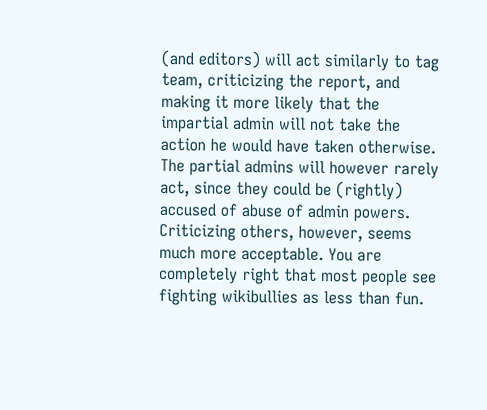(and editors) will act similarly to tag team, criticizing the report, and making it more likely that the impartial admin will not take the action he would have taken otherwise. The partial admins will however rarely act, since they could be (rightly) accused of abuse of admin powers. Criticizing others, however, seems much more acceptable. You are completely right that most people see fighting wikibullies as less than fun.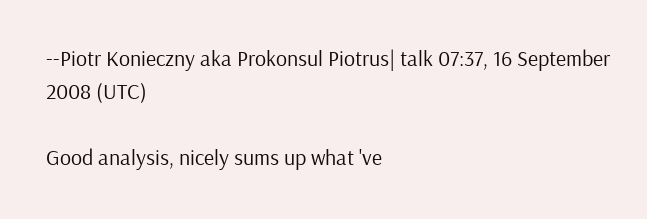--Piotr Konieczny aka Prokonsul Piotrus| talk 07:37, 16 September 2008 (UTC)

Good analysis, nicely sums up what 've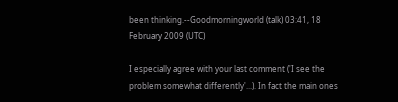been thinking.--Goodmorningworld (talk) 03:41, 18 February 2009 (UTC)

I especially agree with your last comment ('I see the problem somewhat differently'...). In fact the main ones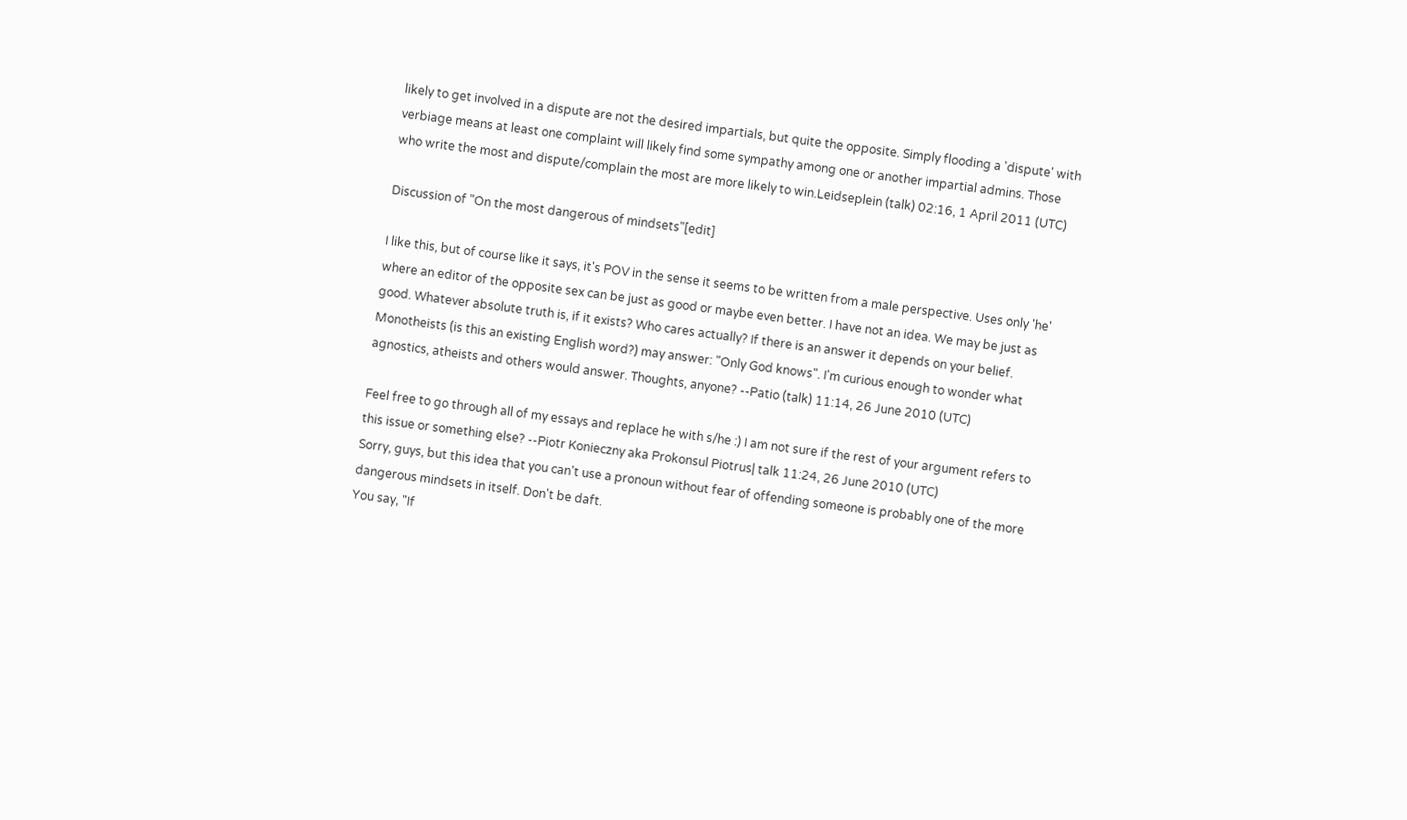likely to get involved in a dispute are not the desired impartials, but quite the opposite. Simply flooding a 'dispute' with verbiage means at least one complaint will likely find some sympathy among one or another impartial admins. Those who write the most and dispute/complain the most are more likely to win.Leidseplein (talk) 02:16, 1 April 2011 (UTC)

Discussion of "On the most dangerous of mindsets"[edit]

I like this, but of course like it says, it's POV in the sense it seems to be written from a male perspective. Uses only 'he' where an editor of the opposite sex can be just as good or maybe even better. I have not an idea. We may be just as good. Whatever absolute truth is, if it exists? Who cares actually? If there is an answer it depends on your belief. Monotheists (is this an existing English word?) may answer: "Only God knows". I'm curious enough to wonder what agnostics, atheists and others would answer. Thoughts, anyone? --Patio (talk) 11:14, 26 June 2010 (UTC)

Feel free to go through all of my essays and replace he with s/he :) I am not sure if the rest of your argument refers to this issue or something else? --Piotr Konieczny aka Prokonsul Piotrus| talk 11:24, 26 June 2010 (UTC)
Sorry, guys, but this idea that you can't use a pronoun without fear of offending someone is probably one of the more dangerous mindsets in itself. Don't be daft.
You say, "If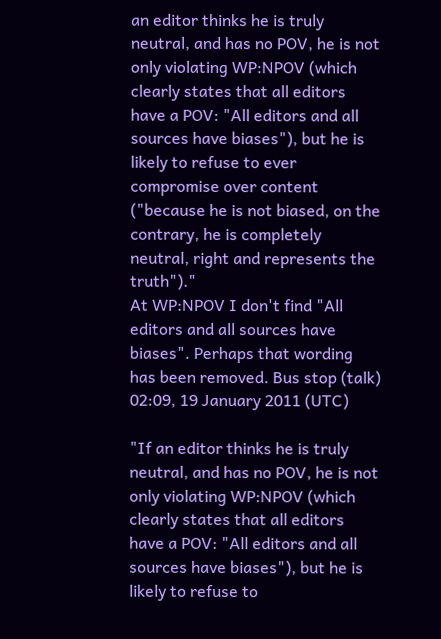an editor thinks he is truly neutral, and has no POV, he is not only violating WP:NPOV (which clearly states that all editors have a POV: "All editors and all sources have biases"), but he is likely to refuse to ever compromise over content ("because he is not biased, on the contrary, he is completely neutral, right and represents the truth")."
At WP:NPOV I don't find "All editors and all sources have biases". Perhaps that wording has been removed. Bus stop (talk) 02:09, 19 January 2011 (UTC)

"If an editor thinks he is truly neutral, and has no POV, he is not only violating WP:NPOV (which clearly states that all editors have a POV: "All editors and all sources have biases"), but he is likely to refuse to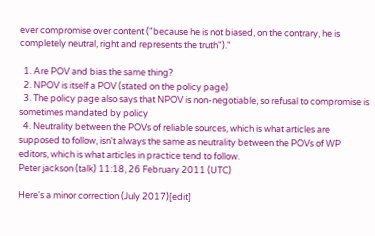ever compromise over content ("because he is not biased, on the contrary, he is completely neutral, right and represents the truth")."

  1. Are POV and bias the same thing?
  2. NPOV is itself a POV (stated on the policy page)
  3. The policy page also says that NPOV is non-negotiable, so refusal to compromise is sometimes mandated by policy
  4. Neutrality between the POVs of reliable sources, which is what articles are supposed to follow, isn't always the same as neutrality between the POVs of WP editors, which is what articles in practice tend to follow.
Peter jackson (talk) 11:18, 26 February 2011 (UTC)

Here's a minor correction (July 2017)[edit]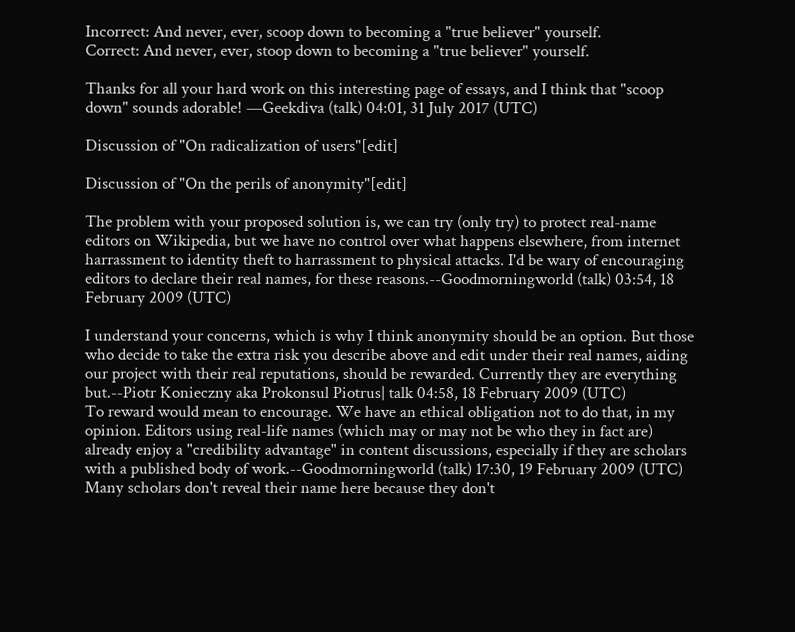Incorrect: And never, ever, scoop down to becoming a "true believer" yourself.
Correct: And never, ever, stoop down to becoming a "true believer" yourself.

Thanks for all your hard work on this interesting page of essays, and I think that "scoop down" sounds adorable! —Geekdiva (talk) 04:01, 31 July 2017 (UTC)

Discussion of "On radicalization of users"[edit]

Discussion of "On the perils of anonymity"[edit]

The problem with your proposed solution is, we can try (only try) to protect real-name editors on Wikipedia, but we have no control over what happens elsewhere, from internet harrassment to identity theft to harrassment to physical attacks. I'd be wary of encouraging editors to declare their real names, for these reasons.--Goodmorningworld (talk) 03:54, 18 February 2009 (UTC)

I understand your concerns, which is why I think anonymity should be an option. But those who decide to take the extra risk you describe above and edit under their real names, aiding our project with their real reputations, should be rewarded. Currently they are everything but.--Piotr Konieczny aka Prokonsul Piotrus| talk 04:58, 18 February 2009 (UTC)
To reward would mean to encourage. We have an ethical obligation not to do that, in my opinion. Editors using real-life names (which may or may not be who they in fact are) already enjoy a "credibility advantage" in content discussions, especially if they are scholars with a published body of work.--Goodmorningworld (talk) 17:30, 19 February 2009 (UTC)
Many scholars don't reveal their name here because they don't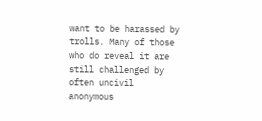want to be harassed by trolls. Many of those who do reveal it are still challenged by often uncivil anonymous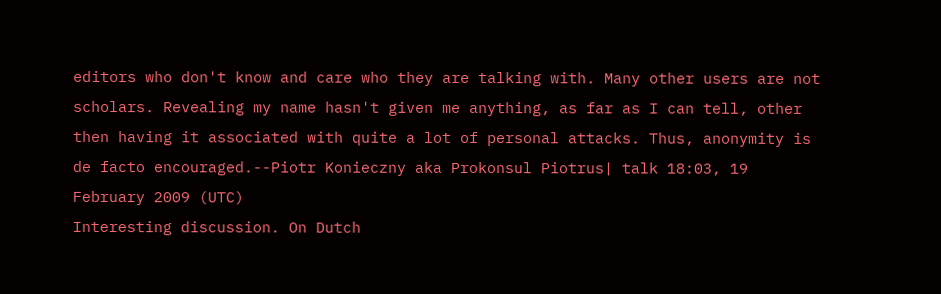editors who don't know and care who they are talking with. Many other users are not scholars. Revealing my name hasn't given me anything, as far as I can tell, other then having it associated with quite a lot of personal attacks. Thus, anonymity is de facto encouraged.--Piotr Konieczny aka Prokonsul Piotrus| talk 18:03, 19 February 2009 (UTC)
Interesting discussion. On Dutch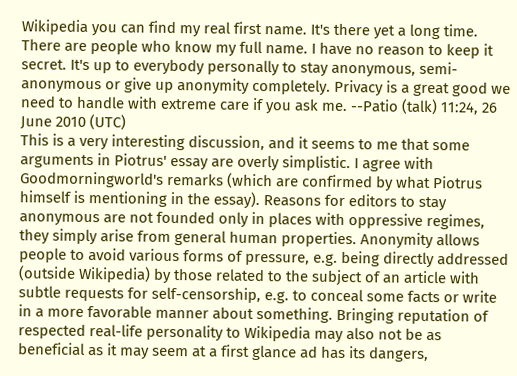Wikipedia you can find my real first name. It's there yet a long time. There are people who know my full name. I have no reason to keep it secret. It's up to everybody personally to stay anonymous, semi-anonymous or give up anonymity completely. Privacy is a great good we need to handle with extreme care if you ask me. --Patio (talk) 11:24, 26 June 2010 (UTC)
This is a very interesting discussion, and it seems to me that some arguments in Piotrus' essay are overly simplistic. I agree with Goodmorningworld's remarks (which are confirmed by what Piotrus himself is mentioning in the essay). Reasons for editors to stay anonymous are not founded only in places with oppressive regimes, they simply arise from general human properties. Anonymity allows people to avoid various forms of pressure, e.g. being directly addressed (outside Wikipedia) by those related to the subject of an article with subtle requests for self-censorship, e.g. to conceal some facts or write in a more favorable manner about something. Bringing reputation of respected real-life personality to Wikipedia may also not be as beneficial as it may seem at a first glance ad has its dangers,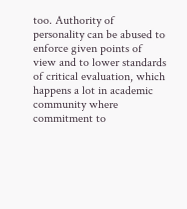too. Authority of personality can be abused to enforce given points of view and to lower standards of critical evaluation, which happens a lot in academic community where commitment to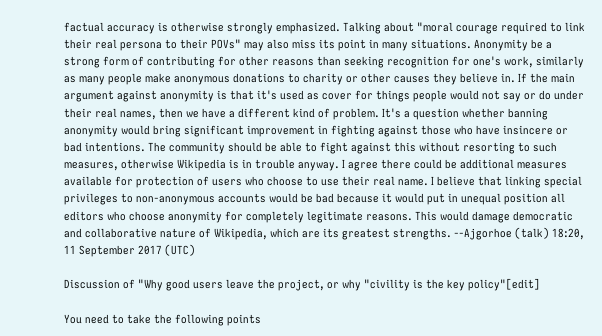factual accuracy is otherwise strongly emphasized. Talking about "moral courage required to link their real persona to their POVs" may also miss its point in many situations. Anonymity be a strong form of contributing for other reasons than seeking recognition for one's work, similarly as many people make anonymous donations to charity or other causes they believe in. If the main argument against anonymity is that it's used as cover for things people would not say or do under their real names, then we have a different kind of problem. It's a question whether banning anonymity would bring significant improvement in fighting against those who have insincere or bad intentions. The community should be able to fight against this without resorting to such measures, otherwise Wikipedia is in trouble anyway. I agree there could be additional measures available for protection of users who choose to use their real name. I believe that linking special privileges to non-anonymous accounts would be bad because it would put in unequal position all editors who choose anonymity for completely legitimate reasons. This would damage democratic and collaborative nature of Wikipedia, which are its greatest strengths. --Ajgorhoe (talk) 18:20, 11 September 2017 (UTC)

Discussion of "Why good users leave the project, or why "civility is the key policy"[edit]

You need to take the following points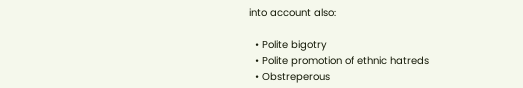into account also:

  • Polite bigotry
  • Polite promotion of ethnic hatreds
  • Obstreperous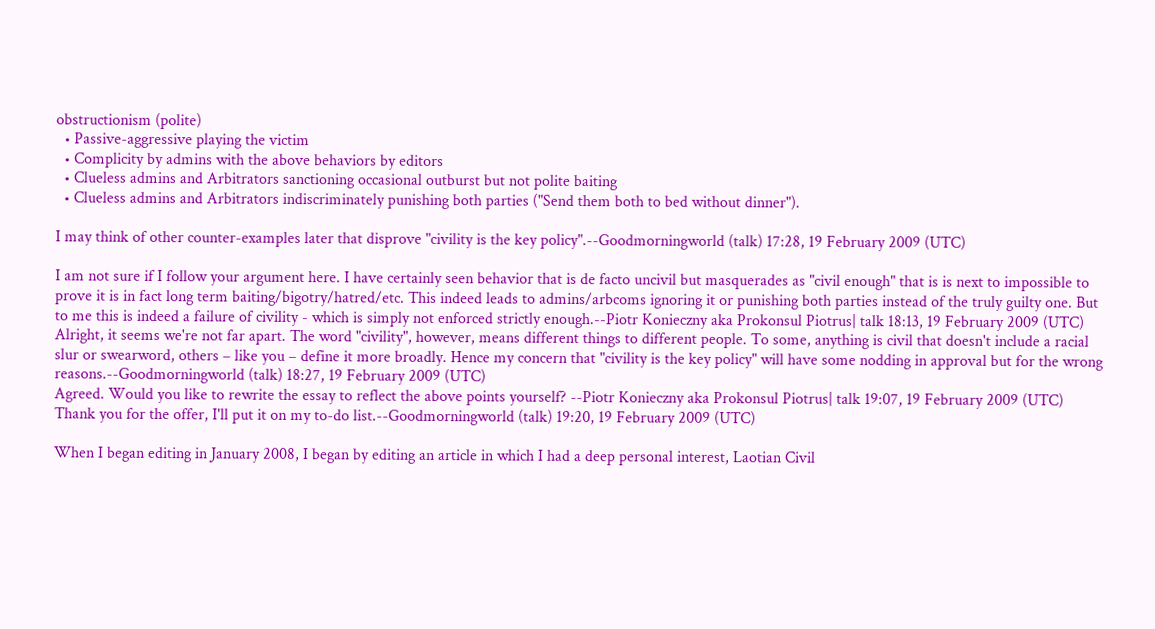obstructionism (polite)
  • Passive-aggressive playing the victim
  • Complicity by admins with the above behaviors by editors
  • Clueless admins and Arbitrators sanctioning occasional outburst but not polite baiting
  • Clueless admins and Arbitrators indiscriminately punishing both parties ("Send them both to bed without dinner").

I may think of other counter-examples later that disprove "civility is the key policy".--Goodmorningworld (talk) 17:28, 19 February 2009 (UTC)

I am not sure if I follow your argument here. I have certainly seen behavior that is de facto uncivil but masquerades as "civil enough" that is is next to impossible to prove it is in fact long term baiting/bigotry/hatred/etc. This indeed leads to admins/arbcoms ignoring it or punishing both parties instead of the truly guilty one. But to me this is indeed a failure of civility - which is simply not enforced strictly enough.--Piotr Konieczny aka Prokonsul Piotrus| talk 18:13, 19 February 2009 (UTC)
Alright, it seems we're not far apart. The word "civility", however, means different things to different people. To some, anything is civil that doesn't include a racial slur or swearword, others – like you – define it more broadly. Hence my concern that "civility is the key policy" will have some nodding in approval but for the wrong reasons.--Goodmorningworld (talk) 18:27, 19 February 2009 (UTC)
Agreed. Would you like to rewrite the essay to reflect the above points yourself? --Piotr Konieczny aka Prokonsul Piotrus| talk 19:07, 19 February 2009 (UTC)
Thank you for the offer, I'll put it on my to-do list.--Goodmorningworld (talk) 19:20, 19 February 2009 (UTC)

When I began editing in January 2008, I began by editing an article in which I had a deep personal interest, Laotian Civil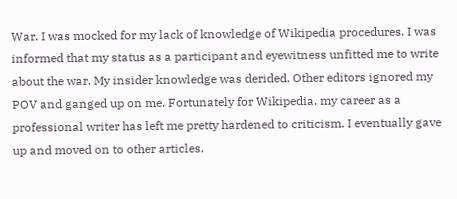War. I was mocked for my lack of knowledge of Wikipedia procedures. I was informed that my status as a participant and eyewitness unfitted me to write about the war. My insider knowledge was derided. Other editors ignored my POV and ganged up on me. Fortunately for Wikipedia, my career as a professional writer has left me pretty hardened to criticism. I eventually gave up and moved on to other articles.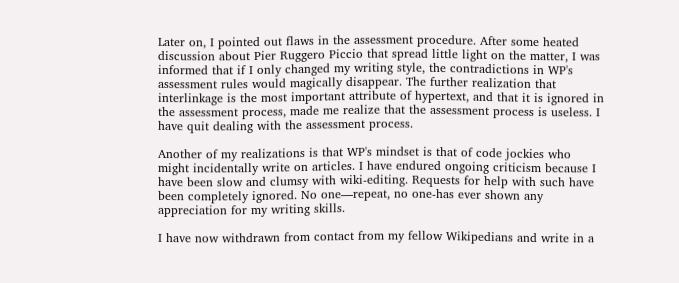Later on, I pointed out flaws in the assessment procedure. After some heated discussion about Pier Ruggero Piccio that spread little light on the matter, I was informed that if I only changed my writing style, the contradictions in WP's assessment rules would magically disappear. The further realization that interlinkage is the most important attribute of hypertext, and that it is ignored in the assessment process, made me realize that the assessment process is useless. I have quit dealing with the assessment process.

Another of my realizations is that WP's mindset is that of code jockies who might incidentally write on articles. I have endured ongoing criticism because I have been slow and clumsy with wiki-editing. Requests for help with such have been completely ignored. No one—repeat, no one‐has ever shown any appreciation for my writing skills.

I have now withdrawn from contact from my fellow Wikipedians and write in a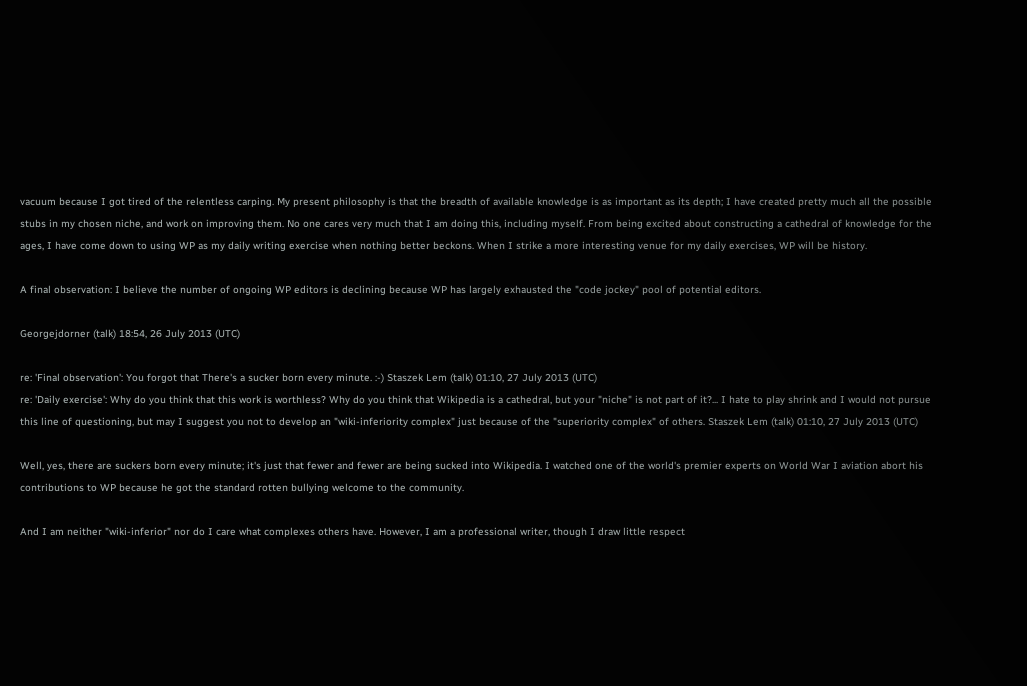vacuum because I got tired of the relentless carping. My present philosophy is that the breadth of available knowledge is as important as its depth; I have created pretty much all the possible stubs in my chosen niche, and work on improving them. No one cares very much that I am doing this, including myself. From being excited about constructing a cathedral of knowledge for the ages, I have come down to using WP as my daily writing exercise when nothing better beckons. When I strike a more interesting venue for my daily exercises, WP will be history.

A final observation: I believe the number of ongoing WP editors is declining because WP has largely exhausted the "code jockey" pool of potential editors.

Georgejdorner (talk) 18:54, 26 July 2013 (UTC)

re: 'Final observation': You forgot that There's a sucker born every minute. :-) Staszek Lem (talk) 01:10, 27 July 2013 (UTC)
re: 'Daily exercise': Why do you think that this work is worthless? Why do you think that Wikipedia is a cathedral, but your "niche" is not part of it?... I hate to play shrink and I would not pursue this line of questioning, but may I suggest you not to develop an "wiki-inferiority complex" just because of the "superiority complex" of others. Staszek Lem (talk) 01:10, 27 July 2013 (UTC)

Well, yes, there are suckers born every minute; it's just that fewer and fewer are being sucked into Wikipedia. I watched one of the world's premier experts on World War I aviation abort his contributions to WP because he got the standard rotten bullying welcome to the community.

And I am neither "wiki-inferior" nor do I care what complexes others have. However, I am a professional writer, though I draw little respect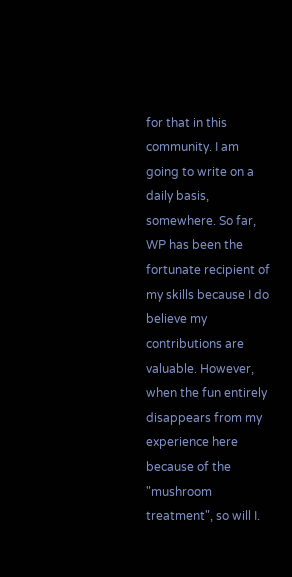for that in this community. I am going to write on a daily basis, somewhere. So far, WP has been the fortunate recipient of my skills because I do believe my contributions are valuable. However, when the fun entirely disappears from my experience here because of the "mushroom treatment", so will I.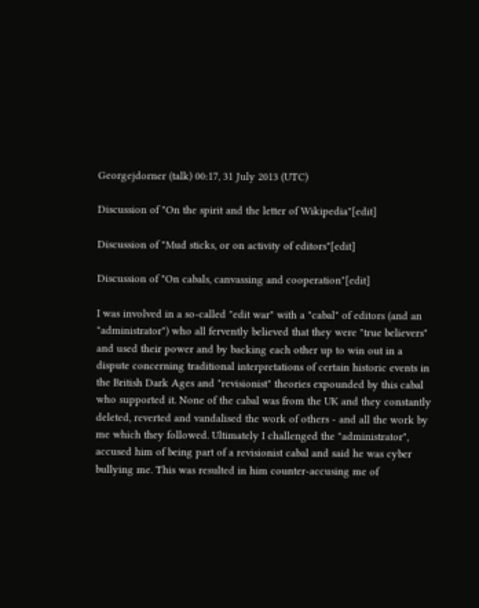Georgejdorner (talk) 00:17, 31 July 2013 (UTC)

Discussion of "On the spirit and the letter of Wikipedia"[edit]

Discussion of "Mud sticks, or on activity of editors"[edit]

Discussion of "On cabals, canvassing and cooperation"[edit]

I was involved in a so-called "edit war" with a "cabal" of editors (and an "administrator") who all fervently believed that they were "true believers" and used their power and by backing each other up to win out in a dispute concerning traditional interpretations of certain historic events in the British Dark Ages and "revisionist" theories expounded by this cabal who supported it. None of the cabal was from the UK and they constantly deleted, reverted and vandalised the work of others - and all the work by me which they followed. Ultimately I challenged the "administrator", accused him of being part of a revisionist cabal and said he was cyber bullying me. This was resulted in him counter-accusing me of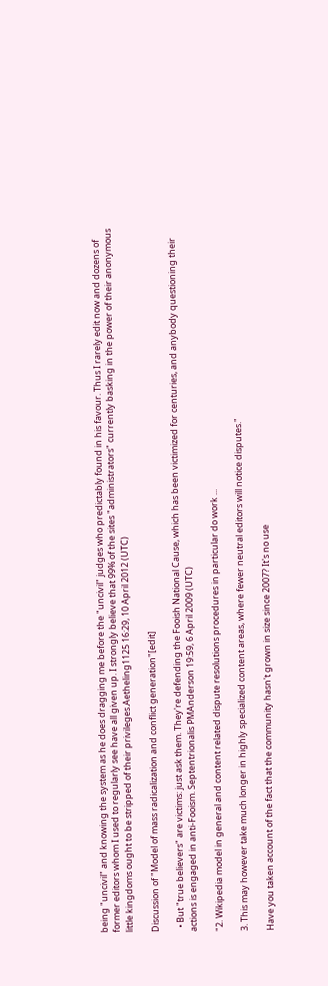being "uncivil" and knowing the system as he does dragging me before the "uncivil" judges who predictably found in his favour. Thus I rarely edit now and dozens of former editors whom I used to regularly see have all given up. I strongly believe that 99% of the sites "administrators" currently basking in the power of their anonymous little kingdoms ought to be stripped of their privileges.Aetheling1125 16:29, 10 April 2012 (UTC)

Discussion of "Model of mass radicalization and conflict generation"[edit]

  • But "true believers" are victims: just ask them. They're defending the Fooish National Cause, which has been victimized for centuries, and anybody questioning their actions is engaged in anti-Fooism. Septentrionalis PMAnderson 19:59, 6 April 2009 (UTC)

"2. Wikipedia model in general and content related dispute resolutions procedures in particular do work ...

3. This may however take much longer in highly specialized content areas, where fewer neutral editors will notice disputes."

Have you taken account of the fact that the community hasn't grown in size since 2007? It's no use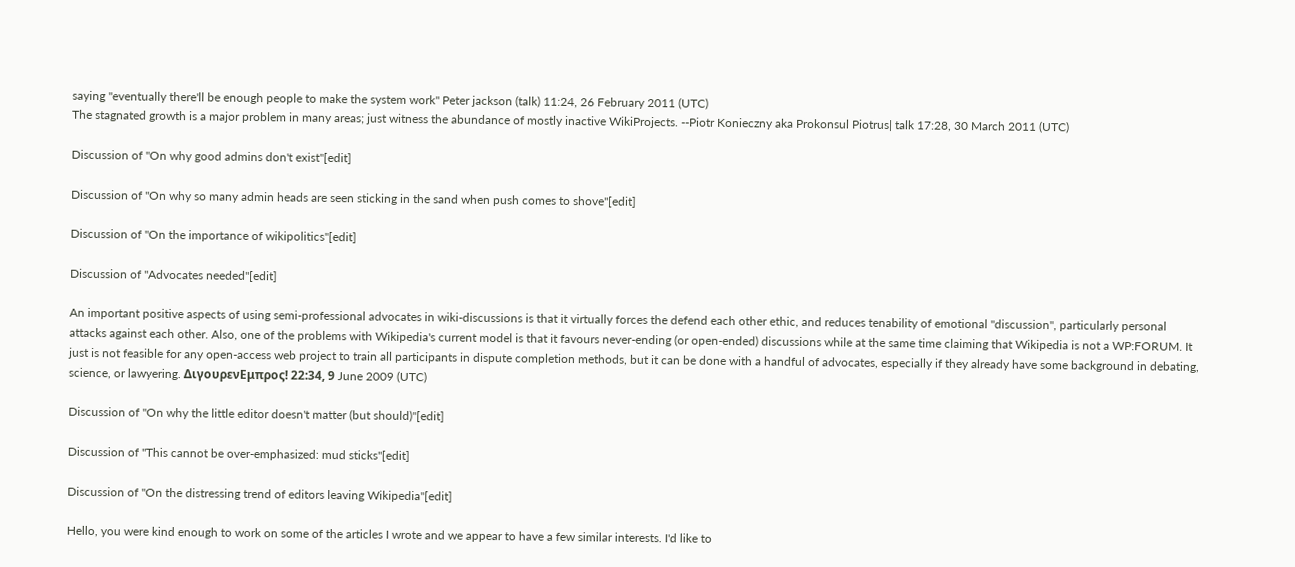saying "eventually there'll be enough people to make the system work" Peter jackson (talk) 11:24, 26 February 2011 (UTC)
The stagnated growth is a major problem in many areas; just witness the abundance of mostly inactive WikiProjects. --Piotr Konieczny aka Prokonsul Piotrus| talk 17:28, 30 March 2011 (UTC)

Discussion of "On why good admins don't exist"[edit]

Discussion of "On why so many admin heads are seen sticking in the sand when push comes to shove"[edit]

Discussion of "On the importance of wikipolitics"[edit]

Discussion of "Advocates needed"[edit]

An important positive aspects of using semi-professional advocates in wiki-discussions is that it virtually forces the defend each other ethic, and reduces tenability of emotional "discussion", particularly personal attacks against each other. Also, one of the problems with Wikipedia's current model is that it favours never-ending (or open-ended) discussions while at the same time claiming that Wikipedia is not a WP:FORUM. It just is not feasible for any open-access web project to train all participants in dispute completion methods, but it can be done with a handful of advocates, especially if they already have some background in debating, science, or lawyering. ΔιγουρενΕμπρος! 22:34, 9 June 2009 (UTC)

Discussion of "On why the little editor doesn't matter (but should)"[edit]

Discussion of "This cannot be over-emphasized: mud sticks"[edit]

Discussion of "On the distressing trend of editors leaving Wikipedia"[edit]

Hello, you were kind enough to work on some of the articles I wrote and we appear to have a few similar interests. I'd like to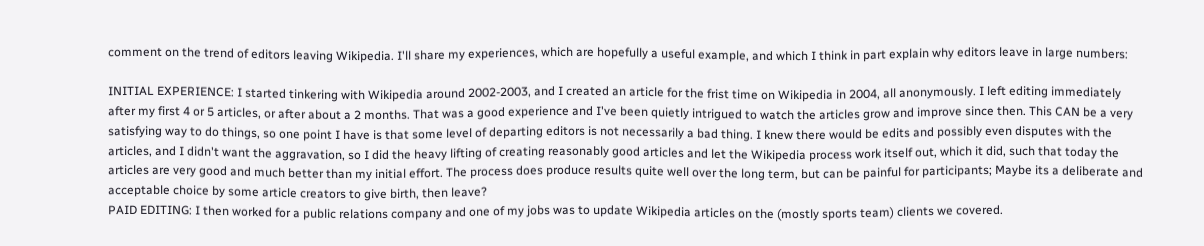comment on the trend of editors leaving Wikipedia. I'll share my experiences, which are hopefully a useful example, and which I think in part explain why editors leave in large numbers:

INITIAL EXPERIENCE: I started tinkering with Wikipedia around 2002-2003, and I created an article for the frist time on Wikipedia in 2004, all anonymously. I left editing immediately after my first 4 or 5 articles, or after about a 2 months. That was a good experience and I've been quietly intrigued to watch the articles grow and improve since then. This CAN be a very satisfying way to do things, so one point I have is that some level of departing editors is not necessarily a bad thing. I knew there would be edits and possibly even disputes with the articles, and I didn't want the aggravation, so I did the heavy lifting of creating reasonably good articles and let the Wikipedia process work itself out, which it did, such that today the articles are very good and much better than my initial effort. The process does produce results quite well over the long term, but can be painful for participants; Maybe its a deliberate and acceptable choice by some article creators to give birth, then leave?
PAID EDITING: I then worked for a public relations company and one of my jobs was to update Wikipedia articles on the (mostly sports team) clients we covered.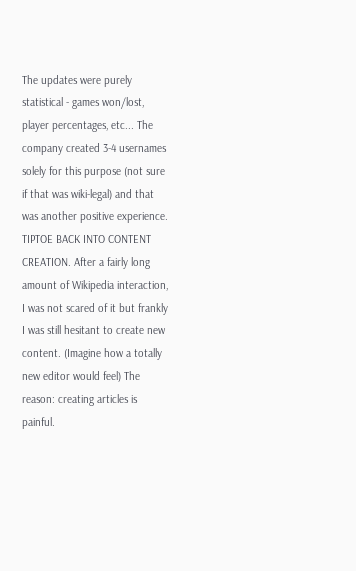The updates were purely statistical - games won/lost, player percentages, etc... The company created 3-4 usernames solely for this purpose (not sure if that was wiki-legal) and that was another positive experience.
TIPTOE BACK INTO CONTENT CREATION. After a fairly long amount of Wikipedia interaction, I was not scared of it but frankly I was still hesitant to create new content. (Imagine how a totally new editor would feel) The reason: creating articles is painful.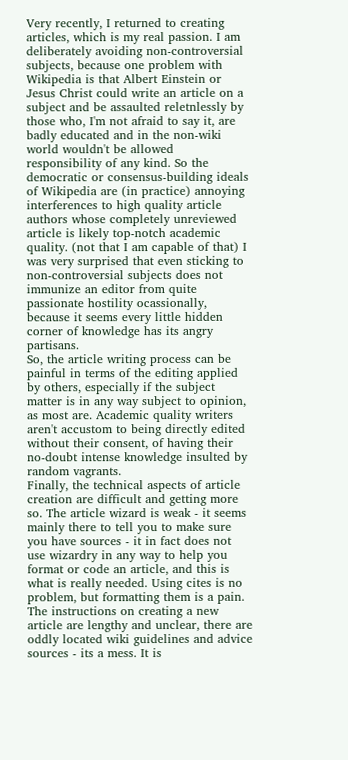Very recently, I returned to creating articles, which is my real passion. I am deliberately avoiding non-controversial subjects, because one problem with Wikipedia is that Albert Einstein or Jesus Christ could write an article on a subject and be assaulted reletnlessly by those who, I'm not afraid to say it, are badly educated and in the non-wiki world wouldn't be allowed responsibility of any kind. So the democratic or consensus-building ideals of Wikipedia are (in practice) annoying interferences to high quality article authors whose completely unreviewed article is likely top-notch academic quality. (not that I am capable of that) I was very surprised that even sticking to non-controversial subjects does not immunize an editor from quite passionate hostility ocassionally, because it seems every little hidden corner of knowledge has its angry partisans.
So, the article writing process can be painful in terms of the editing applied by others, especially if the subject matter is in any way subject to opinion, as most are. Academic quality writers aren't accustom to being directly edited without their consent, of having their no-doubt intense knowledge insulted by random vagrants.
Finally, the technical aspects of article creation are difficult and getting more so. The article wizard is weak - it seems mainly there to tell you to make sure you have sources - it in fact does not use wizardry in any way to help you format or code an article, and this is what is really needed. Using cites is no problem, but formatting them is a pain. The instructions on creating a new article are lengthy and unclear, there are oddly located wiki guidelines and advice sources - its a mess. It is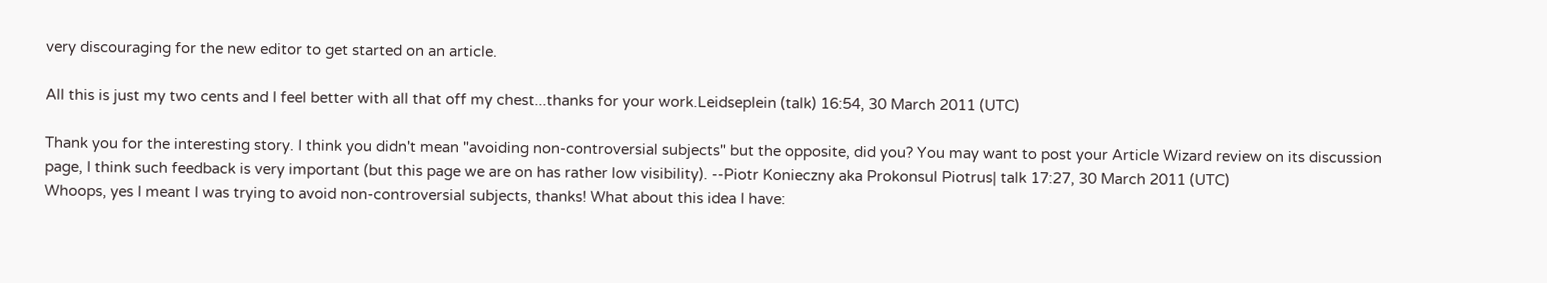very discouraging for the new editor to get started on an article.

All this is just my two cents and I feel better with all that off my chest...thanks for your work.Leidseplein (talk) 16:54, 30 March 2011 (UTC)

Thank you for the interesting story. I think you didn't mean "avoiding non-controversial subjects" but the opposite, did you? You may want to post your Article Wizard review on its discussion page, I think such feedback is very important (but this page we are on has rather low visibility). --Piotr Konieczny aka Prokonsul Piotrus| talk 17:27, 30 March 2011 (UTC)
Whoops, yes I meant I was trying to avoid non-controversial subjects, thanks! What about this idea I have: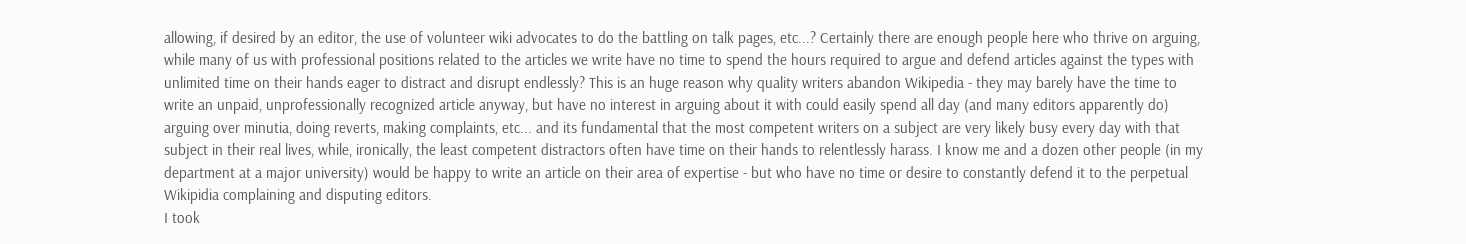allowing, if desired by an editor, the use of volunteer wiki advocates to do the battling on talk pages, etc...? Certainly there are enough people here who thrive on arguing, while many of us with professional positions related to the articles we write have no time to spend the hours required to argue and defend articles against the types with unlimited time on their hands eager to distract and disrupt endlessly? This is an huge reason why quality writers abandon Wikipedia - they may barely have the time to write an unpaid, unprofessionally recognized article anyway, but have no interest in arguing about it with could easily spend all day (and many editors apparently do) arguing over minutia, doing reverts, making complaints, etc... and its fundamental that the most competent writers on a subject are very likely busy every day with that subject in their real lives, while, ironically, the least competent distractors often have time on their hands to relentlessly harass. I know me and a dozen other people (in my department at a major university) would be happy to write an article on their area of expertise - but who have no time or desire to constantly defend it to the perpetual Wikipidia complaining and disputing editors.
I took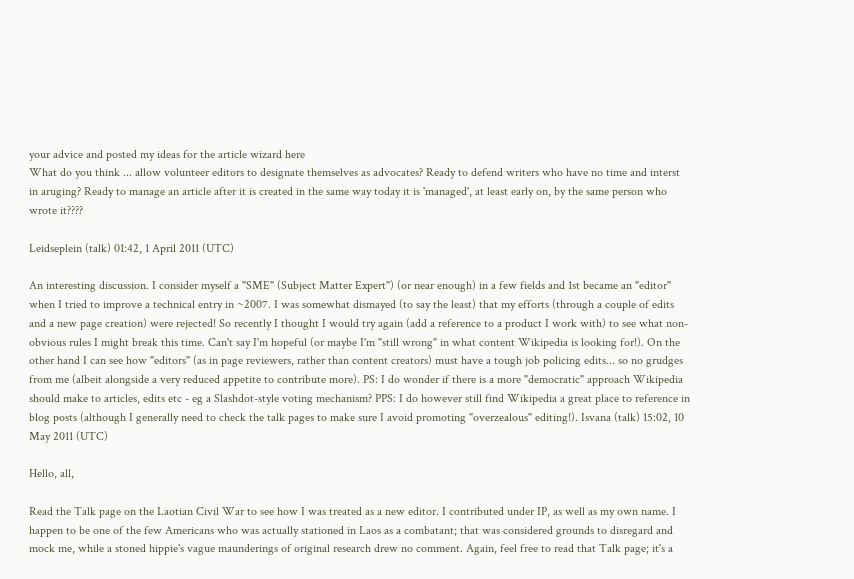your advice and posted my ideas for the article wizard here
What do you think ... allow volunteer editors to designate themselves as advocates? Ready to defend writers who have no time and interst in aruging? Ready to manage an article after it is created in the same way today it is 'managed', at least early on, by the same person who wrote it????

Leidseplein (talk) 01:42, 1 April 2011 (UTC)

An interesting discussion. I consider myself a "SME" (Subject Matter Expert") (or near enough) in a few fields and 1st became an "editor" when I tried to improve a technical entry in ~2007. I was somewhat dismayed (to say the least) that my efforts (through a couple of edits and a new page creation) were rejected! So recently I thought I would try again (add a reference to a product I work with) to see what non-obvious rules I might break this time. Can't say I'm hopeful (or maybe I'm "still wrong" in what content Wikipedia is looking for!). On the other hand I can see how "editors" (as in page reviewers, rather than content creators) must have a tough job policing edits... so no grudges from me (albeit alongside a very reduced appetite to contribute more). PS: I do wonder if there is a more "democratic" approach Wikipedia should make to articles, edits etc - eg a Slashdot-style voting mechanism? PPS: I do however still find Wikipedia a great place to reference in blog posts (although I generally need to check the talk pages to make sure I avoid promoting "overzealous" editing!). Isvana (talk) 15:02, 10 May 2011 (UTC)

Hello, all,

Read the Talk page on the Laotian Civil War to see how I was treated as a new editor. I contributed under IP, as well as my own name. I happen to be one of the few Americans who was actually stationed in Laos as a combatant; that was considered grounds to disregard and mock me, while a stoned hippie's vague maunderings of original research drew no comment. Again, feel free to read that Talk page; it's a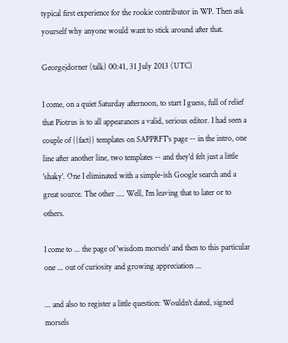typical first experience for the rookie contributor in WP. Then ask yourself why anyone would want to stick around after that.

Georgejdorner (talk) 00:41, 31 July 2013 (UTC)

I come, on a quiet Saturday afternoon, to start I guess, full of relief that Piotrus is to all appearances a valid, serious editor. I had seen a couple of {{fact}} templates on SAPPRFT's page -- in the intro, one line after another line, two templates -- and they'd felt just a little 'shaky'. One I eliminated with a simple-ish Google search and a great source. The other .... Well, I'm leaving that to later or to others.

I come to ... the page of 'wisdom morsels' and then to this particular one ... out of curiosity and growing appreciation ...

... and also to register a little question: Wouldn't dated, signed morsels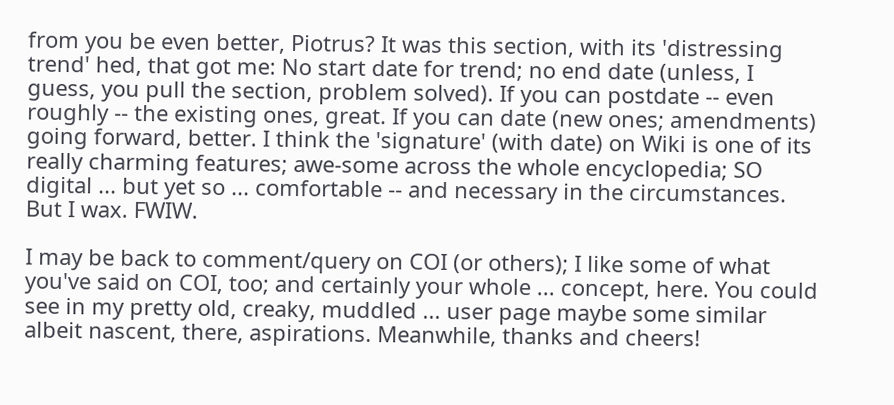from you be even better, Piotrus? It was this section, with its 'distressing trend' hed, that got me: No start date for trend; no end date (unless, I guess, you pull the section, problem solved). If you can postdate -- even roughly -- the existing ones, great. If you can date (new ones; amendments) going forward, better. I think the 'signature' (with date) on Wiki is one of its really charming features; awe-some across the whole encyclopedia; SO digital ... but yet so ... comfortable -- and necessary in the circumstances. But I wax. FWIW.

I may be back to comment/query on COI (or others); I like some of what you've said on COI, too; and certainly your whole ... concept, here. You could see in my pretty old, creaky, muddled ... user page maybe some similar albeit nascent, there, aspirations. Meanwhile, thanks and cheers!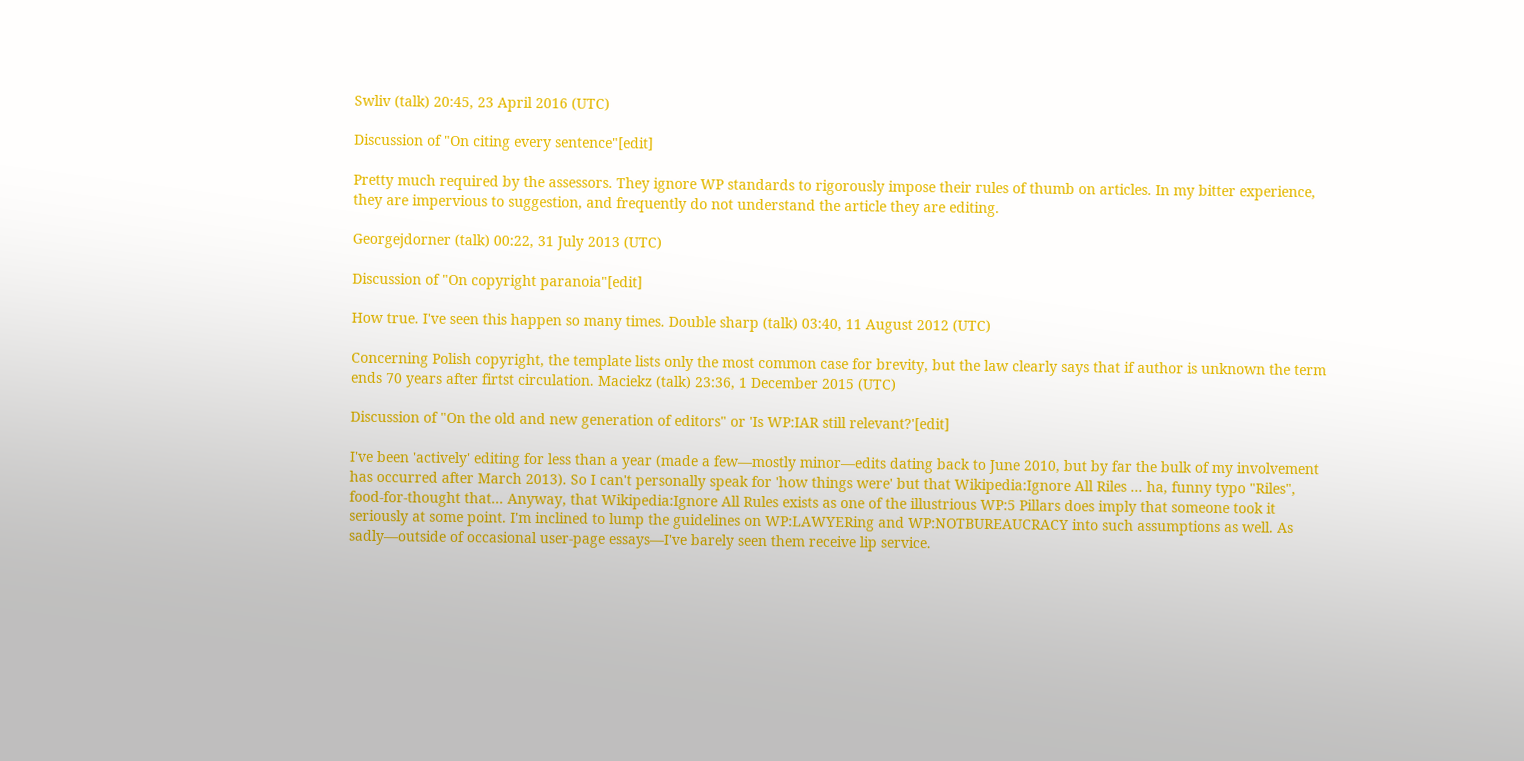Swliv (talk) 20:45, 23 April 2016 (UTC)

Discussion of "On citing every sentence"[edit]

Pretty much required by the assessors. They ignore WP standards to rigorously impose their rules of thumb on articles. In my bitter experience, they are impervious to suggestion, and frequently do not understand the article they are editing.

Georgejdorner (talk) 00:22, 31 July 2013 (UTC)

Discussion of "On copyright paranoia"[edit]

How true. I've seen this happen so many times. Double sharp (talk) 03:40, 11 August 2012 (UTC)

Concerning Polish copyright, the template lists only the most common case for brevity, but the law clearly says that if author is unknown the term ends 70 years after firtst circulation. Maciekz (talk) 23:36, 1 December 2015 (UTC)

Discussion of "On the old and new generation of editors" or 'Is WP:IAR still relevant?'[edit]

I've been 'actively' editing for less than a year (made a few—mostly minor—edits dating back to June 2010, but by far the bulk of my involvement has occurred after March 2013). So I can't personally speak for 'how things were' but that Wikipedia:Ignore All Riles ... ha, funny typo "Riles", food-for-thought that... Anyway, that Wikipedia:Ignore All Rules exists as one of the illustrious WP:5 Pillars does imply that someone took it seriously at some point. I'm inclined to lump the guidelines on WP:LAWYERing and WP:NOTBUREAUCRACY into such assumptions as well. As sadly—outside of occasional user-page essays—I've barely seen them receive lip service.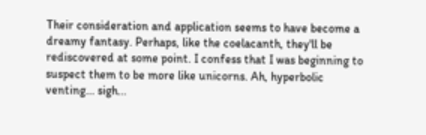Their consideration and application seems to have become a dreamy fantasy. Perhaps, like the coelacanth, they'll be rediscovered at some point. I confess that I was beginning to suspect them to be more like unicorns. Ah, hyperbolic venting... sigh...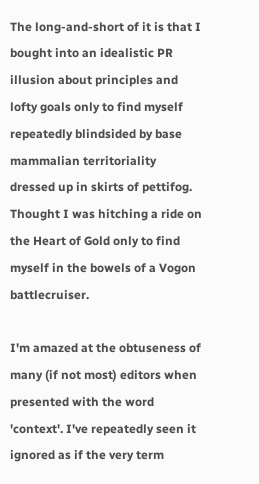The long-and-short of it is that I bought into an idealistic PR illusion about principles and lofty goals only to find myself repeatedly blindsided by base mammalian territoriality dressed up in skirts of pettifog. Thought I was hitching a ride on the Heart of Gold only to find myself in the bowels of a Vogon battlecruiser.

I'm amazed at the obtuseness of many (if not most) editors when presented with the word 'context'. I've repeatedly seen it ignored as if the very term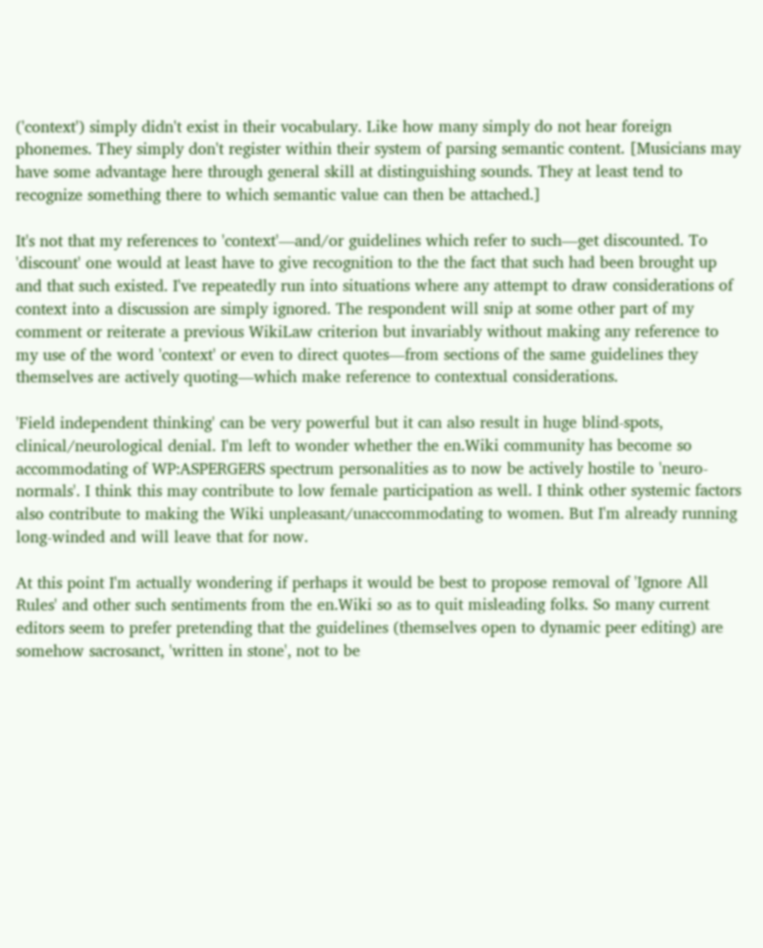('context') simply didn't exist in their vocabulary. Like how many simply do not hear foreign phonemes. They simply don't register within their system of parsing semantic content. [Musicians may have some advantage here through general skill at distinguishing sounds. They at least tend to recognize something there to which semantic value can then be attached.]

It's not that my references to 'context'—and/or guidelines which refer to such—get discounted. To 'discount' one would at least have to give recognition to the the fact that such had been brought up and that such existed. I've repeatedly run into situations where any attempt to draw considerations of context into a discussion are simply ignored. The respondent will snip at some other part of my comment or reiterate a previous WikiLaw criterion but invariably without making any reference to my use of the word 'context' or even to direct quotes—from sections of the same guidelines they themselves are actively quoting—which make reference to contextual considerations.

'Field independent thinking' can be very powerful but it can also result in huge blind-spots, clinical/neurological denial. I'm left to wonder whether the en.Wiki community has become so accommodating of WP:ASPERGERS spectrum personalities as to now be actively hostile to 'neuro-normals'. I think this may contribute to low female participation as well. I think other systemic factors also contribute to making the Wiki unpleasant/unaccommodating to women. But I'm already running long-winded and will leave that for now.

At this point I'm actually wondering if perhaps it would be best to propose removal of 'Ignore All Rules' and other such sentiments from the en.Wiki so as to quit misleading folks. So many current editors seem to prefer pretending that the guidelines (themselves open to dynamic peer editing) are somehow sacrosanct, 'written in stone', not to be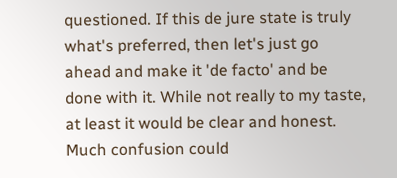questioned. If this de jure state is truly what's preferred, then let's just go ahead and make it 'de facto' and be done with it. While not really to my taste, at least it would be clear and honest. Much confusion could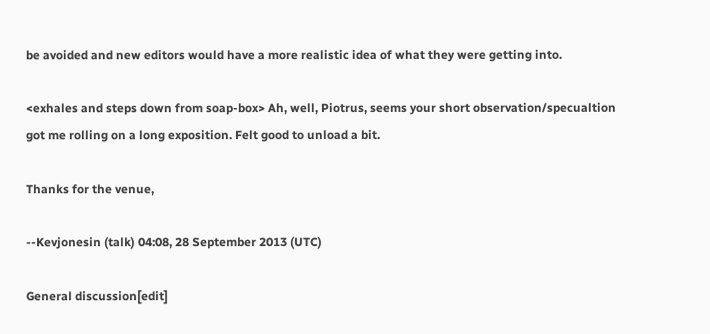be avoided and new editors would have a more realistic idea of what they were getting into.

<exhales and steps down from soap-box> Ah, well, Piotrus, seems your short observation/specualtion got me rolling on a long exposition. Felt good to unload a bit.

Thanks for the venue,

--Kevjonesin (talk) 04:08, 28 September 2013 (UTC)

General discussion[edit]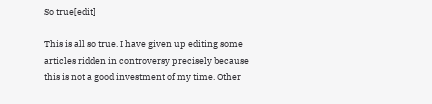So true[edit]

This is all so true. I have given up editing some articles ridden in controversy precisely because this is not a good investment of my time. Other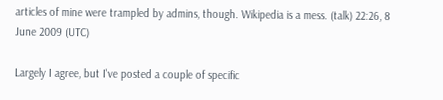articles of mine were trampled by admins, though. Wikipedia is a mess. (talk) 22:26, 8 June 2009 (UTC)

Largely I agree, but I've posted a couple of specific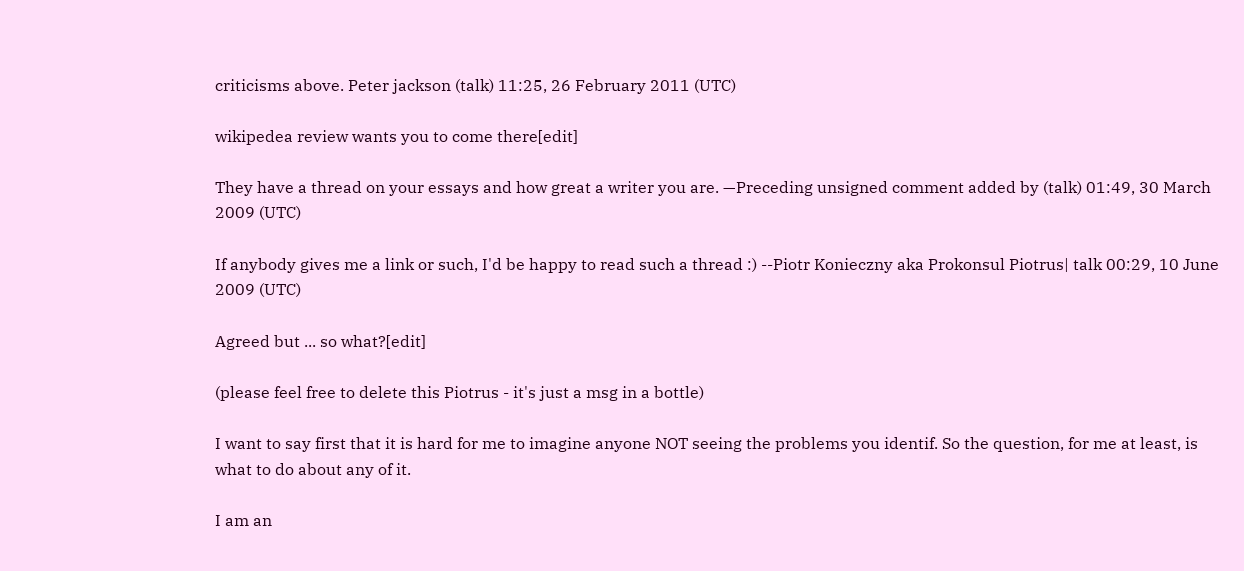criticisms above. Peter jackson (talk) 11:25, 26 February 2011 (UTC)

wikipedea review wants you to come there[edit]

They have a thread on your essays and how great a writer you are. —Preceding unsigned comment added by (talk) 01:49, 30 March 2009 (UTC)

If anybody gives me a link or such, I'd be happy to read such a thread :) --Piotr Konieczny aka Prokonsul Piotrus| talk 00:29, 10 June 2009 (UTC)

Agreed but ... so what?[edit]

(please feel free to delete this Piotrus - it's just a msg in a bottle)

I want to say first that it is hard for me to imagine anyone NOT seeing the problems you identif. So the question, for me at least, is what to do about any of it.

I am an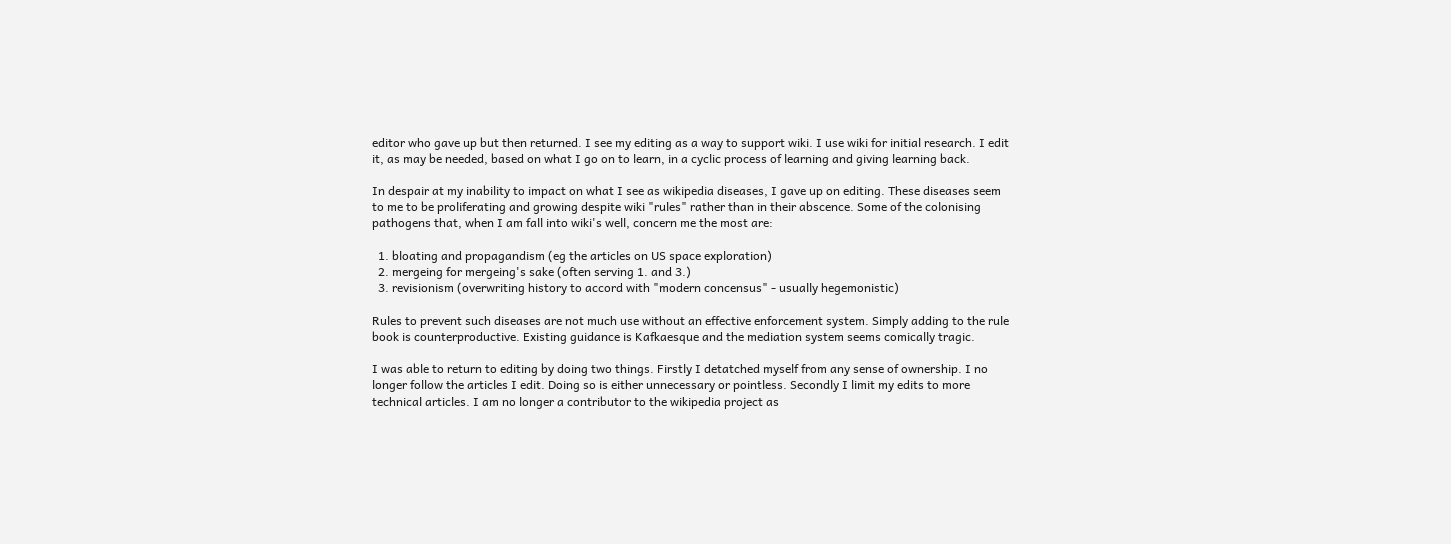editor who gave up but then returned. I see my editing as a way to support wiki. I use wiki for initial research. I edit it, as may be needed, based on what I go on to learn, in a cyclic process of learning and giving learning back.

In despair at my inability to impact on what I see as wikipedia diseases, I gave up on editing. These diseases seem to me to be proliferating and growing despite wiki "rules" rather than in their abscence. Some of the colonising pathogens that, when I am fall into wiki's well, concern me the most are:

  1. bloating and propagandism (eg the articles on US space exploration)
  2. mergeing for mergeing's sake (often serving 1. and 3.)
  3. revisionism (overwriting history to accord with "modern concensus" - usually hegemonistic)

Rules to prevent such diseases are not much use without an effective enforcement system. Simply adding to the rule book is counterproductive. Existing guidance is Kafkaesque and the mediation system seems comically tragic.

I was able to return to editing by doing two things. Firstly I detatched myself from any sense of ownership. I no longer follow the articles I edit. Doing so is either unnecessary or pointless. Secondly I limit my edits to more technical articles. I am no longer a contributor to the wikipedia project as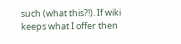such (what this?!). If wiki keeps what I offer then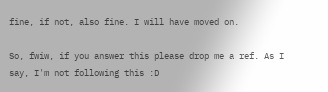fine, if not, also fine. I will have moved on.

So, fwiw, if you answer this please drop me a ref. As I say, I'm not following this :D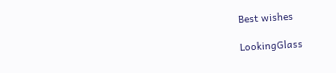Best wishes

LookingGlass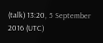(talk) 13:20, 5 September 2016 (UTC)